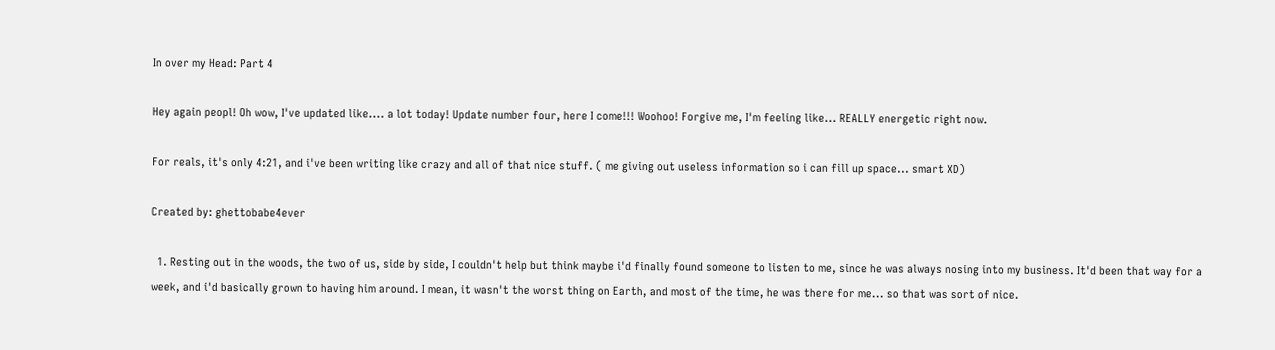In over my Head: Part 4

Hey again peopl! Oh wow, I've updated like.... a lot today! Update number four, here I come!!! Woohoo! Forgive me, I'm feeling like... REALLY energetic right now.

For reals, it's only 4:21, and i've been writing like crazy and all of that nice stuff. ( me giving out useless information so i can fill up space... smart XD)

Created by: ghettobabe4ever

  1. Resting out in the woods, the two of us, side by side, I couldn't help but think maybe i'd finally found someone to listen to me, since he was always nosing into my business. It'd been that way for a week, and i'd basically grown to having him around. I mean, it wasn't the worst thing on Earth, and most of the time, he was there for me... so that was sort of nice.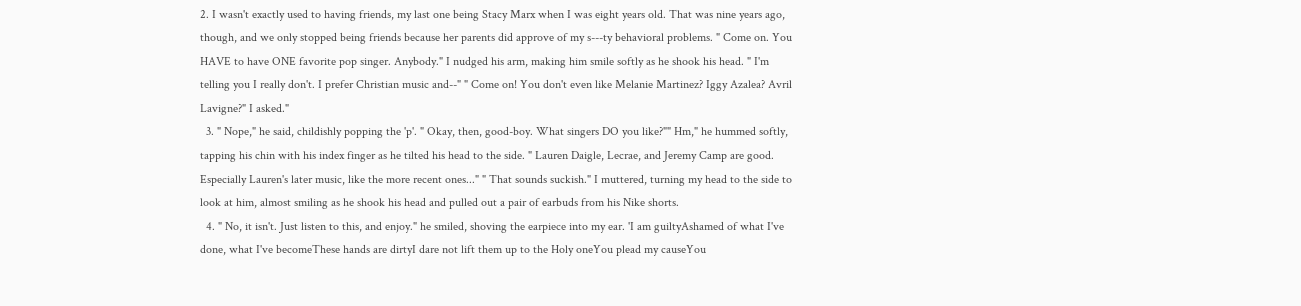2. I wasn't exactly used to having friends, my last one being Stacy Marx when I was eight years old. That was nine years ago, though, and we only stopped being friends because her parents did approve of my s---ty behavioral problems. " Come on. You HAVE to have ONE favorite pop singer. Anybody." I nudged his arm, making him smile softly as he shook his head. " I'm telling you I really don't. I prefer Christian music and--" " Come on! You don't even like Melanie Martinez? Iggy Azalea? Avril Lavigne?" I asked."
  3. " Nope," he said, childishly popping the 'p'. " Okay, then, good-boy. What singers DO you like?"" Hm," he hummed softly, tapping his chin with his index finger as he tilted his head to the side. " Lauren Daigle, Lecrae, and Jeremy Camp are good. Especially Lauren's later music, like the more recent ones..." " That sounds suckish." I muttered, turning my head to the side to look at him, almost smiling as he shook his head and pulled out a pair of earbuds from his Nike shorts.
  4. " No, it isn't. Just listen to this, and enjoy." he smiled, shoving the earpiece into my ear. 'I am guiltyAshamed of what I've done, what I've becomeThese hands are dirtyI dare not lift them up to the Holy oneYou plead my causeYou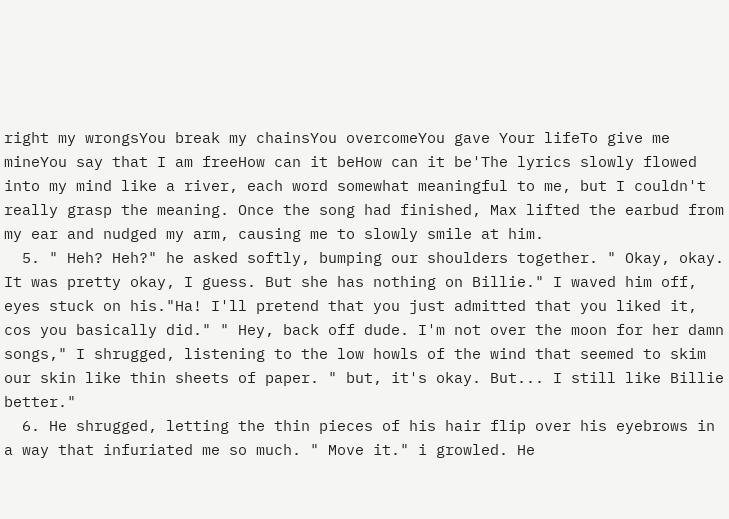right my wrongsYou break my chainsYou overcomeYou gave Your lifeTo give me mineYou say that I am freeHow can it beHow can it be'The lyrics slowly flowed into my mind like a river, each word somewhat meaningful to me, but I couldn't really grasp the meaning. Once the song had finished, Max lifted the earbud from my ear and nudged my arm, causing me to slowly smile at him.
  5. " Heh? Heh?" he asked softly, bumping our shoulders together. " Okay, okay. It was pretty okay, I guess. But she has nothing on Billie." I waved him off, eyes stuck on his."Ha! I'll pretend that you just admitted that you liked it, cos you basically did." " Hey, back off dude. I'm not over the moon for her damn songs," I shrugged, listening to the low howls of the wind that seemed to skim our skin like thin sheets of paper. " but, it's okay. But... I still like Billie better."
  6. He shrugged, letting the thin pieces of his hair flip over his eyebrows in a way that infuriated me so much. " Move it." i growled. He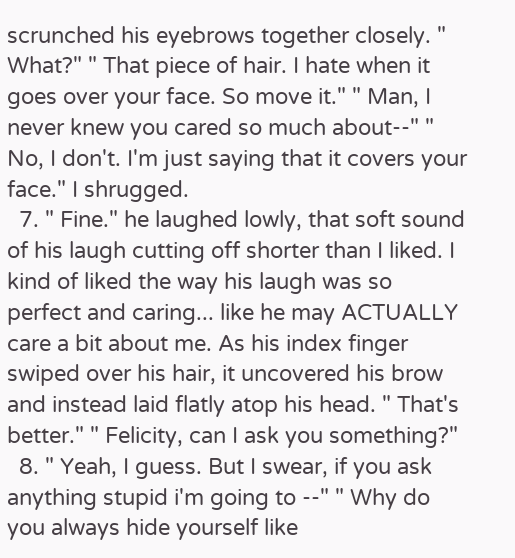scrunched his eyebrows together closely. " What?" " That piece of hair. I hate when it goes over your face. So move it." " Man, I never knew you cared so much about--" " No, I don't. I'm just saying that it covers your face." I shrugged.
  7. " Fine." he laughed lowly, that soft sound of his laugh cutting off shorter than I liked. I kind of liked the way his laugh was so perfect and caring... like he may ACTUALLY care a bit about me. As his index finger swiped over his hair, it uncovered his brow and instead laid flatly atop his head. " That's better." " Felicity, can I ask you something?"
  8. " Yeah, I guess. But I swear, if you ask anything stupid i'm going to --" " Why do you always hide yourself like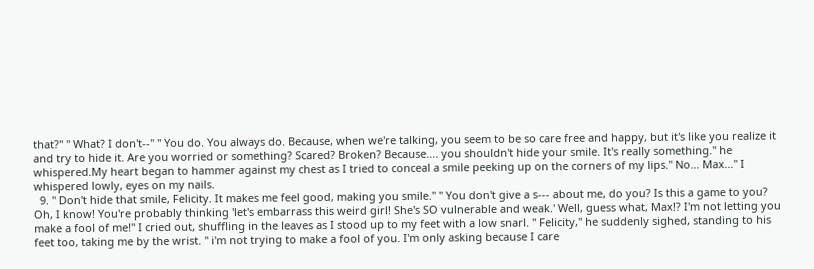that?" " What? I don't--" " You do. You always do. Because, when we're talking, you seem to be so care free and happy, but it's like you realize it and try to hide it. Are you worried or something? Scared? Broken? Because.... you shouldn't hide your smile. It's really something." he whispered.My heart began to hammer against my chest as I tried to conceal a smile peeking up on the corners of my lips." No... Max..." I whispered lowly, eyes on my nails.
  9. " Don't hide that smile, Felicity. It makes me feel good, making you smile." " You don't give a s--- about me, do you? Is this a game to you? Oh, I know! You're probably thinking 'let's embarrass this weird girl! She's SO vulnerable and weak.' Well, guess what, Max!? I'm not letting you make a fool of me!" I cried out, shuffling in the leaves as I stood up to my feet with a low snarl. " Felicity," he suddenly sighed, standing to his feet too, taking me by the wrist. " i'm not trying to make a fool of you. I'm only asking because I care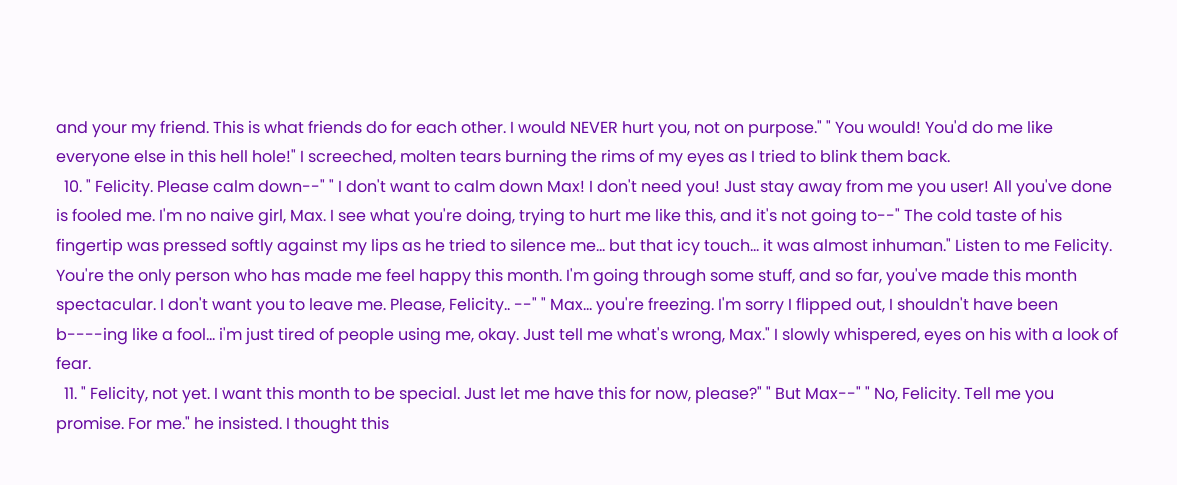and your my friend. This is what friends do for each other. I would NEVER hurt you, not on purpose." " You would! You'd do me like everyone else in this hell hole!" I screeched, molten tears burning the rims of my eyes as I tried to blink them back.
  10. " Felicity. Please calm down--" " I don't want to calm down Max! I don't need you! Just stay away from me you user! All you've done is fooled me. I'm no naive girl, Max. I see what you're doing, trying to hurt me like this, and it's not going to--" The cold taste of his fingertip was pressed softly against my lips as he tried to silence me... but that icy touch... it was almost inhuman." Listen to me Felicity. You're the only person who has made me feel happy this month. I'm going through some stuff, and so far, you've made this month spectacular. I don't want you to leave me. Please, Felicity.. --" " Max... you're freezing. I'm sorry I flipped out, I shouldn't have been b----ing like a fool... i'm just tired of people using me, okay. Just tell me what's wrong, Max." I slowly whispered, eyes on his with a look of fear.
  11. " Felicity, not yet. I want this month to be special. Just let me have this for now, please?" " But Max--" " No, Felicity. Tell me you promise. For me." he insisted. I thought this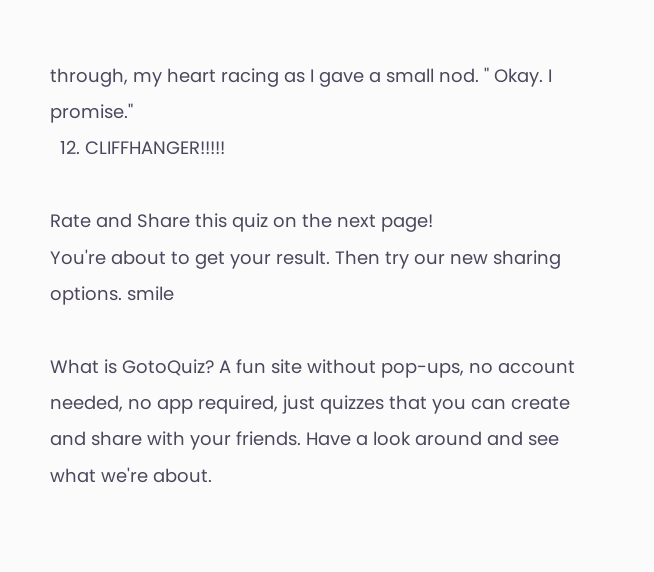through, my heart racing as I gave a small nod. " Okay. I promise."
  12. CLIFFHANGER!!!!!

Rate and Share this quiz on the next page!
You're about to get your result. Then try our new sharing options. smile

What is GotoQuiz? A fun site without pop-ups, no account needed, no app required, just quizzes that you can create and share with your friends. Have a look around and see what we're about.